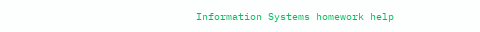Information Systems homework help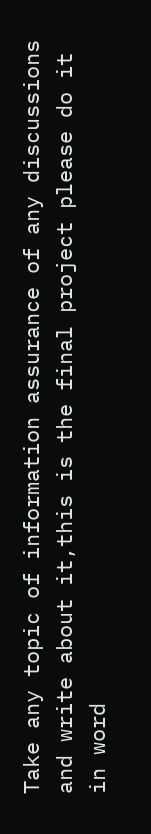Take any topic of information assurance of any discussions and write about it,this is the final project please do it in word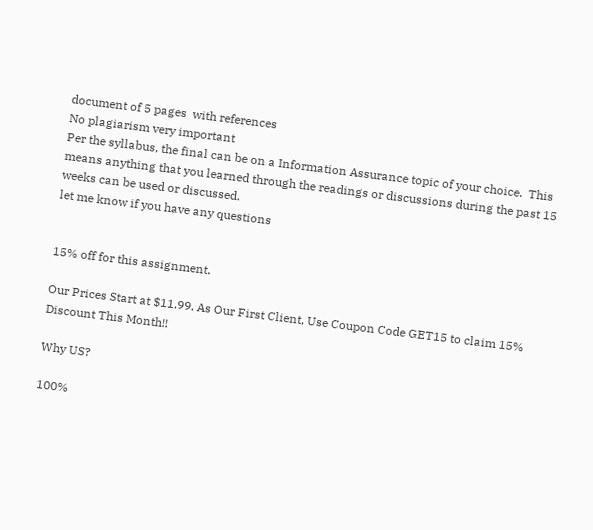document of 5 pages  with references
No plagiarism very important
Per the syllabus, the final can be on a Information Assurance topic of your choice.  This means anything that you learned through the readings or discussions during the past 15 weeks can be used or discussed.
let me know if you have any questions


15% off for this assignment.

Our Prices Start at $11.99. As Our First Client, Use Coupon Code GET15 to claim 15% Discount This Month!!

Why US?

100%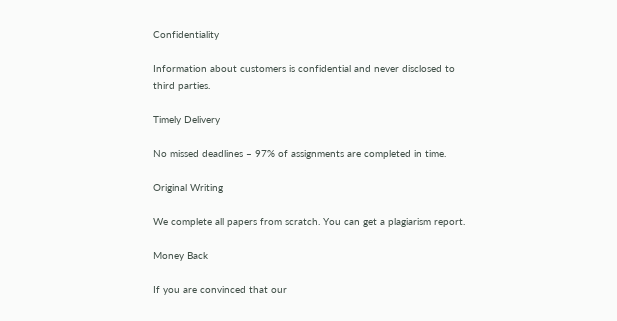Confidentiality

Information about customers is confidential and never disclosed to third parties.

Timely Delivery

No missed deadlines – 97% of assignments are completed in time.

Original Writing

We complete all papers from scratch. You can get a plagiarism report.

Money Back

If you are convinced that our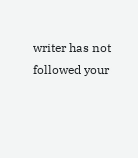writer has not followed your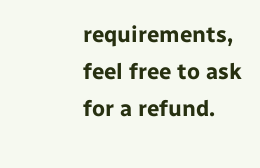requirements, feel free to ask for a refund.